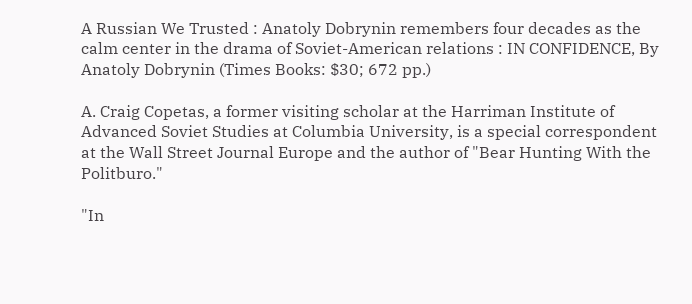A Russian We Trusted : Anatoly Dobrynin remembers four decades as the calm center in the drama of Soviet-American relations : IN CONFIDENCE, By Anatoly Dobrynin (Times Books: $30; 672 pp.)

A. Craig Copetas, a former visiting scholar at the Harriman Institute of Advanced Soviet Studies at Columbia University, is a special correspondent at the Wall Street Journal Europe and the author of "Bear Hunting With the Politburo."

"In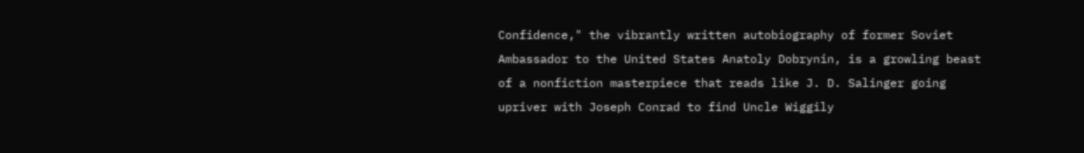Confidence," the vibrantly written autobiography of former Soviet Ambassador to the United States Anatoly Dobrynin, is a growling beast of a nonfiction masterpiece that reads like J. D. Salinger going upriver with Joseph Conrad to find Uncle Wiggily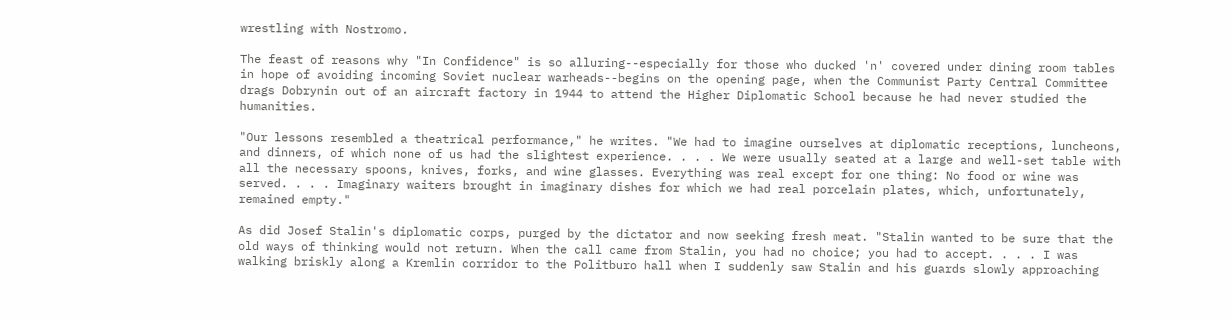wrestling with Nostromo.

The feast of reasons why "In Confidence" is so alluring--especially for those who ducked 'n' covered under dining room tables in hope of avoiding incoming Soviet nuclear warheads--begins on the opening page, when the Communist Party Central Committee drags Dobrynin out of an aircraft factory in 1944 to attend the Higher Diplomatic School because he had never studied the humanities.

"Our lessons resembled a theatrical performance," he writes. "We had to imagine ourselves at diplomatic receptions, luncheons, and dinners, of which none of us had the slightest experience. . . . We were usually seated at a large and well-set table with all the necessary spoons, knives, forks, and wine glasses. Everything was real except for one thing: No food or wine was served. . . . Imaginary waiters brought in imaginary dishes for which we had real porcelain plates, which, unfortunately, remained empty."

As did Josef Stalin's diplomatic corps, purged by the dictator and now seeking fresh meat. "Stalin wanted to be sure that the old ways of thinking would not return. When the call came from Stalin, you had no choice; you had to accept. . . . I was walking briskly along a Kremlin corridor to the Politburo hall when I suddenly saw Stalin and his guards slowly approaching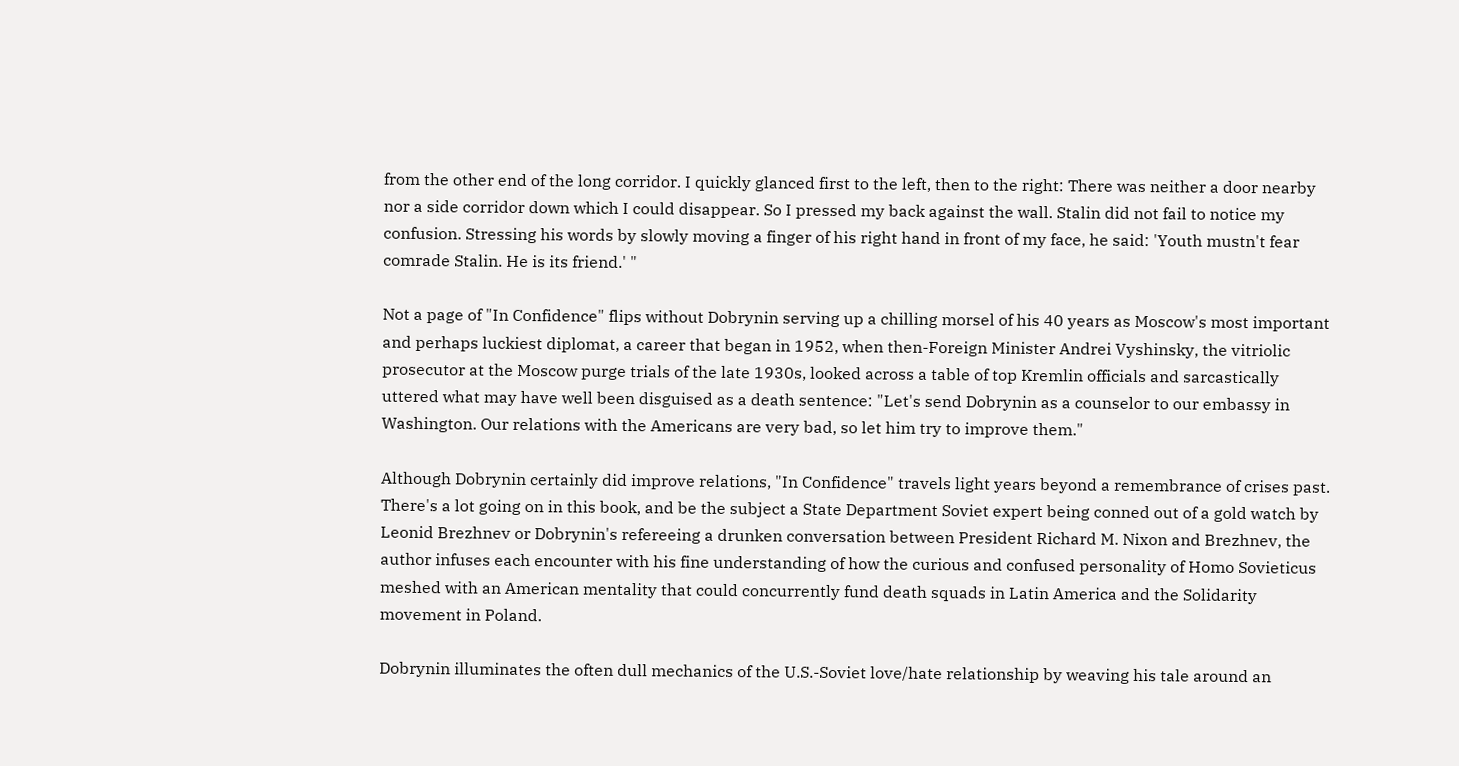from the other end of the long corridor. I quickly glanced first to the left, then to the right: There was neither a door nearby nor a side corridor down which I could disappear. So I pressed my back against the wall. Stalin did not fail to notice my confusion. Stressing his words by slowly moving a finger of his right hand in front of my face, he said: 'Youth mustn't fear comrade Stalin. He is its friend.' "

Not a page of "In Confidence" flips without Dobrynin serving up a chilling morsel of his 40 years as Moscow's most important and perhaps luckiest diplomat, a career that began in 1952, when then-Foreign Minister Andrei Vyshinsky, the vitriolic prosecutor at the Moscow purge trials of the late 1930s, looked across a table of top Kremlin officials and sarcastically uttered what may have well been disguised as a death sentence: "Let's send Dobrynin as a counselor to our embassy in Washington. Our relations with the Americans are very bad, so let him try to improve them."

Although Dobrynin certainly did improve relations, "In Confidence" travels light years beyond a remembrance of crises past. There's a lot going on in this book, and be the subject a State Department Soviet expert being conned out of a gold watch by Leonid Brezhnev or Dobrynin's refereeing a drunken conversation between President Richard M. Nixon and Brezhnev, the author infuses each encounter with his fine understanding of how the curious and confused personality of Homo Sovieticus meshed with an American mentality that could concurrently fund death squads in Latin America and the Solidarity movement in Poland.

Dobrynin illuminates the often dull mechanics of the U.S.-Soviet love/hate relationship by weaving his tale around an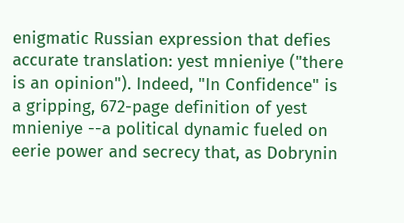enigmatic Russian expression that defies accurate translation: yest mnieniye ("there is an opinion"). Indeed, "In Confidence" is a gripping, 672-page definition of yest mnieniye --a political dynamic fueled on eerie power and secrecy that, as Dobrynin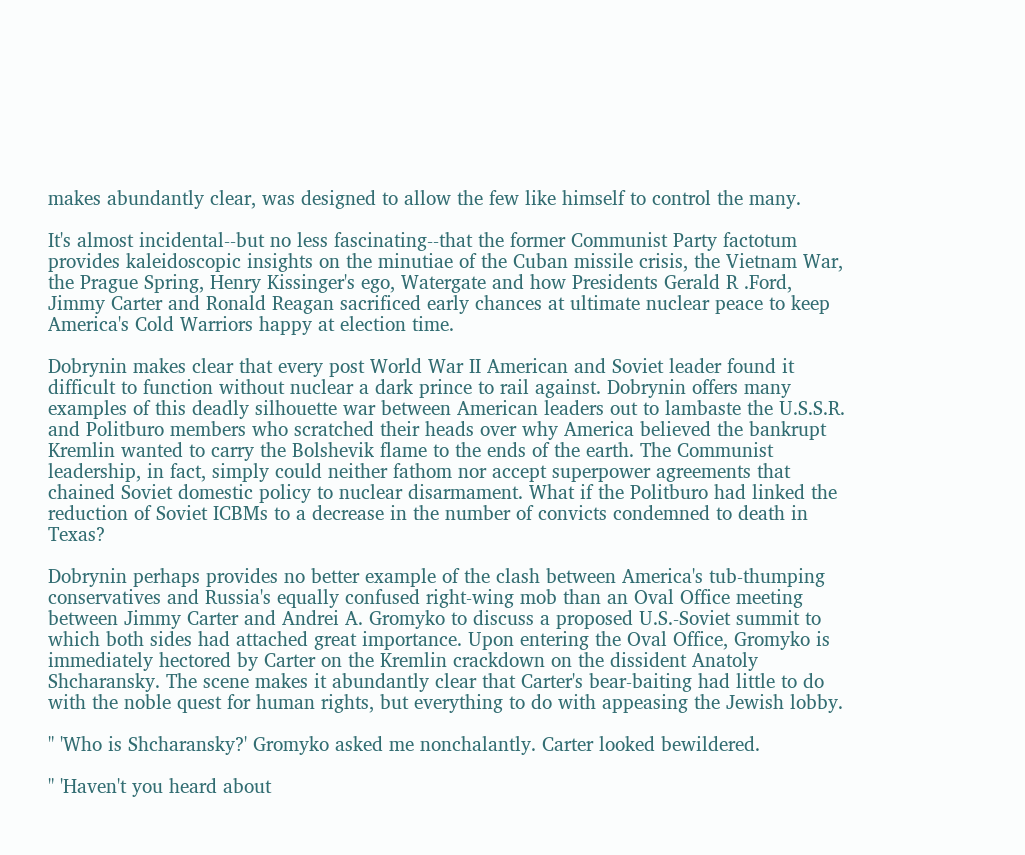makes abundantly clear, was designed to allow the few like himself to control the many.

It's almost incidental--but no less fascinating--that the former Communist Party factotum provides kaleidoscopic insights on the minutiae of the Cuban missile crisis, the Vietnam War, the Prague Spring, Henry Kissinger's ego, Watergate and how Presidents Gerald R .Ford, Jimmy Carter and Ronald Reagan sacrificed early chances at ultimate nuclear peace to keep America's Cold Warriors happy at election time.

Dobrynin makes clear that every post World War II American and Soviet leader found it difficult to function without nuclear a dark prince to rail against. Dobrynin offers many examples of this deadly silhouette war between American leaders out to lambaste the U.S.S.R. and Politburo members who scratched their heads over why America believed the bankrupt Kremlin wanted to carry the Bolshevik flame to the ends of the earth. The Communist leadership, in fact, simply could neither fathom nor accept superpower agreements that chained Soviet domestic policy to nuclear disarmament. What if the Politburo had linked the reduction of Soviet ICBMs to a decrease in the number of convicts condemned to death in Texas?

Dobrynin perhaps provides no better example of the clash between America's tub-thumping conservatives and Russia's equally confused right-wing mob than an Oval Office meeting between Jimmy Carter and Andrei A. Gromyko to discuss a proposed U.S.-Soviet summit to which both sides had attached great importance. Upon entering the Oval Office, Gromyko is immediately hectored by Carter on the Kremlin crackdown on the dissident Anatoly Shcharansky. The scene makes it abundantly clear that Carter's bear-baiting had little to do with the noble quest for human rights, but everything to do with appeasing the Jewish lobby.

" 'Who is Shcharansky?' Gromyko asked me nonchalantly. Carter looked bewildered.

" 'Haven't you heard about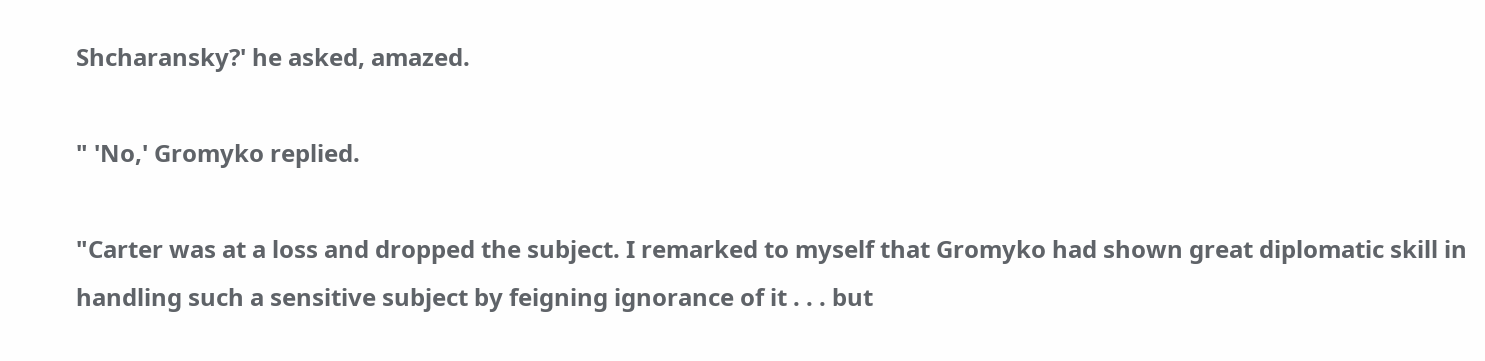Shcharansky?' he asked, amazed.

" 'No,' Gromyko replied.

"Carter was at a loss and dropped the subject. I remarked to myself that Gromyko had shown great diplomatic skill in handling such a sensitive subject by feigning ignorance of it . . . but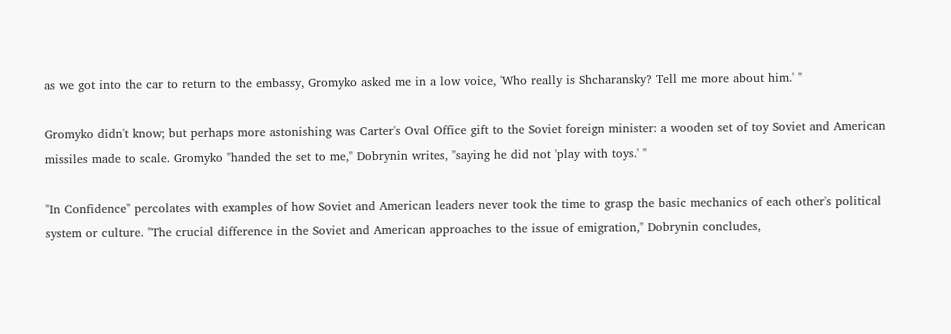as we got into the car to return to the embassy, Gromyko asked me in a low voice, 'Who really is Shcharansky? Tell me more about him.' "

Gromyko didn't know; but perhaps more astonishing was Carter's Oval Office gift to the Soviet foreign minister: a wooden set of toy Soviet and American missiles made to scale. Gromyko "handed the set to me," Dobrynin writes, "saying he did not 'play with toys.' "

"In Confidence" percolates with examples of how Soviet and American leaders never took the time to grasp the basic mechanics of each other's political system or culture. "The crucial difference in the Soviet and American approaches to the issue of emigration," Dobrynin concludes,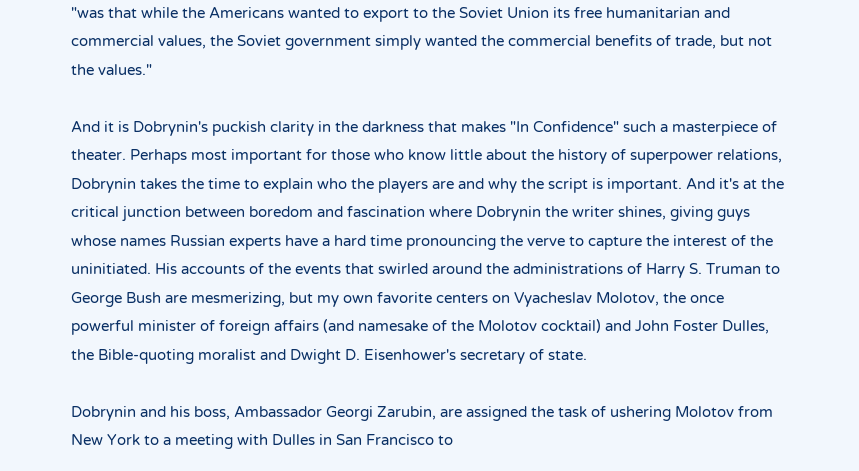"was that while the Americans wanted to export to the Soviet Union its free humanitarian and commercial values, the Soviet government simply wanted the commercial benefits of trade, but not the values."

And it is Dobrynin's puckish clarity in the darkness that makes "In Confidence" such a masterpiece of theater. Perhaps most important for those who know little about the history of superpower relations, Dobrynin takes the time to explain who the players are and why the script is important. And it's at the critical junction between boredom and fascination where Dobrynin the writer shines, giving guys whose names Russian experts have a hard time pronouncing the verve to capture the interest of the uninitiated. His accounts of the events that swirled around the administrations of Harry S. Truman to George Bush are mesmerizing, but my own favorite centers on Vyacheslav Molotov, the once powerful minister of foreign affairs (and namesake of the Molotov cocktail) and John Foster Dulles, the Bible-quoting moralist and Dwight D. Eisenhower's secretary of state.

Dobrynin and his boss, Ambassador Georgi Zarubin, are assigned the task of ushering Molotov from New York to a meeting with Dulles in San Francisco to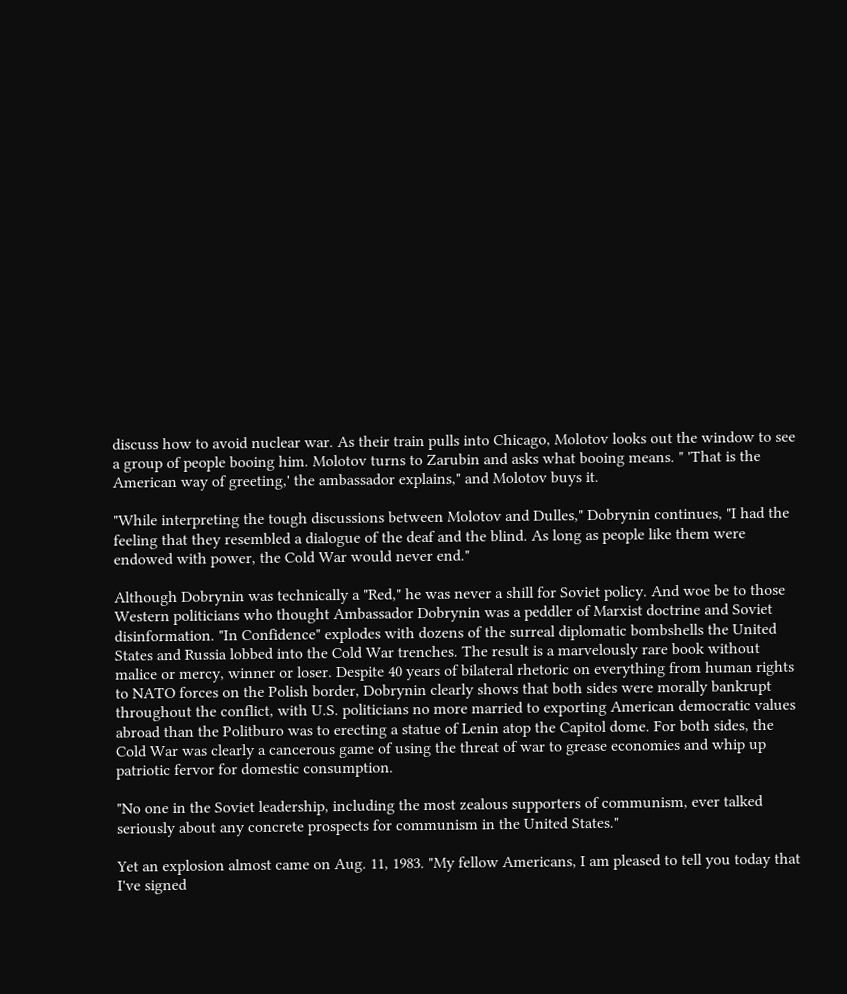discuss how to avoid nuclear war. As their train pulls into Chicago, Molotov looks out the window to see a group of people booing him. Molotov turns to Zarubin and asks what booing means. " 'That is the American way of greeting,' the ambassador explains," and Molotov buys it.

"While interpreting the tough discussions between Molotov and Dulles," Dobrynin continues, "I had the feeling that they resembled a dialogue of the deaf and the blind. As long as people like them were endowed with power, the Cold War would never end."

Although Dobrynin was technically a "Red," he was never a shill for Soviet policy. And woe be to those Western politicians who thought Ambassador Dobrynin was a peddler of Marxist doctrine and Soviet disinformation. "In Confidence" explodes with dozens of the surreal diplomatic bombshells the United States and Russia lobbed into the Cold War trenches. The result is a marvelously rare book without malice or mercy, winner or loser. Despite 40 years of bilateral rhetoric on everything from human rights to NATO forces on the Polish border, Dobrynin clearly shows that both sides were morally bankrupt throughout the conflict, with U.S. politicians no more married to exporting American democratic values abroad than the Politburo was to erecting a statue of Lenin atop the Capitol dome. For both sides, the Cold War was clearly a cancerous game of using the threat of war to grease economies and whip up patriotic fervor for domestic consumption.

"No one in the Soviet leadership, including the most zealous supporters of communism, ever talked seriously about any concrete prospects for communism in the United States."

Yet an explosion almost came on Aug. 11, 1983. "My fellow Americans, I am pleased to tell you today that I've signed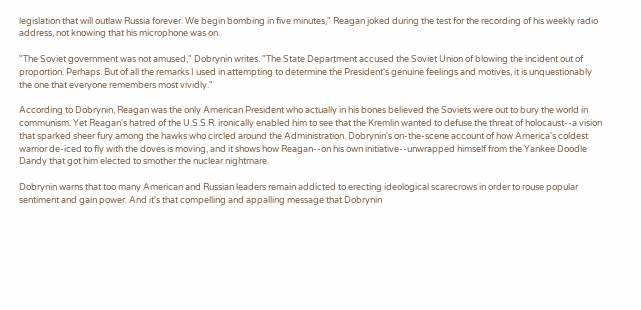legislation that will outlaw Russia forever. We begin bombing in five minutes," Reagan joked during the test for the recording of his weekly radio address, not knowing that his microphone was on.

"The Soviet government was not amused," Dobrynin writes. "The State Department accused the Soviet Union of blowing the incident out of proportion. Perhaps. But of all the remarks I used in attempting to determine the President's genuine feelings and motives, it is unquestionably the one that everyone remembers most vividly."

According to Dobrynin, Reagan was the only American President who actually in his bones believed the Soviets were out to bury the world in communism. Yet Reagan's hatred of the U.S.S.R. ironically enabled him to see that the Kremlin wanted to defuse the threat of holocaust--a vision that sparked sheer fury among the hawks who circled around the Administration. Dobrynin's on-the-scene account of how America's coldest warrior de-iced to fly with the doves is moving, and it shows how Reagan--on his own initiative--unwrapped himself from the Yankee Doodle Dandy that got him elected to smother the nuclear nightmare.

Dobrynin warns that too many American and Russian leaders remain addicted to erecting ideological scarecrows in order to rouse popular sentiment and gain power. And it's that compelling and appalling message that Dobrynin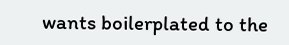wants boilerplated to the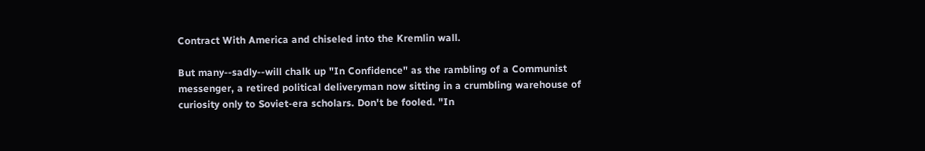Contract With America and chiseled into the Kremlin wall.

But many--sadly--will chalk up "In Confidence" as the rambling of a Communist messenger, a retired political deliveryman now sitting in a crumbling warehouse of curiosity only to Soviet-era scholars. Don't be fooled. "In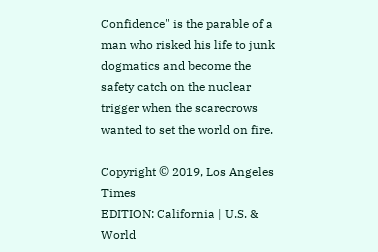Confidence" is the parable of a man who risked his life to junk dogmatics and become the safety catch on the nuclear trigger when the scarecrows wanted to set the world on fire.

Copyright © 2019, Los Angeles Times
EDITION: California | U.S. & World